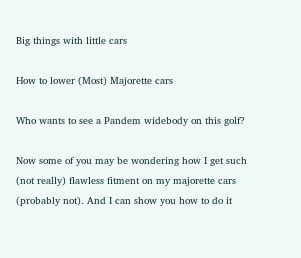Big things with little cars

How to lower (Most) Majorette cars

Who wants to see a Pandem widebody on this golf?

Now some of you may be wondering how I get such (not really) flawless fitment on my majorette cars (probably not). And I can show you how to do it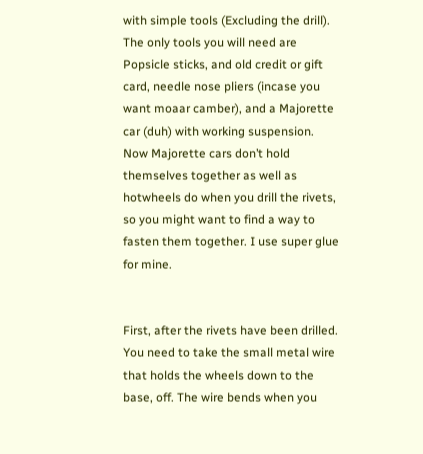with simple tools (Excluding the drill). The only tools you will need are Popsicle sticks, and old credit or gift card, needle nose pliers (incase you want moaar camber), and a Majorette car (duh) with working suspension. Now Majorette cars don’t hold themselves together as well as hotwheels do when you drill the rivets, so you might want to find a way to fasten them together. I use super glue for mine.


First, after the rivets have been drilled. You need to take the small metal wire that holds the wheels down to the base, off. The wire bends when you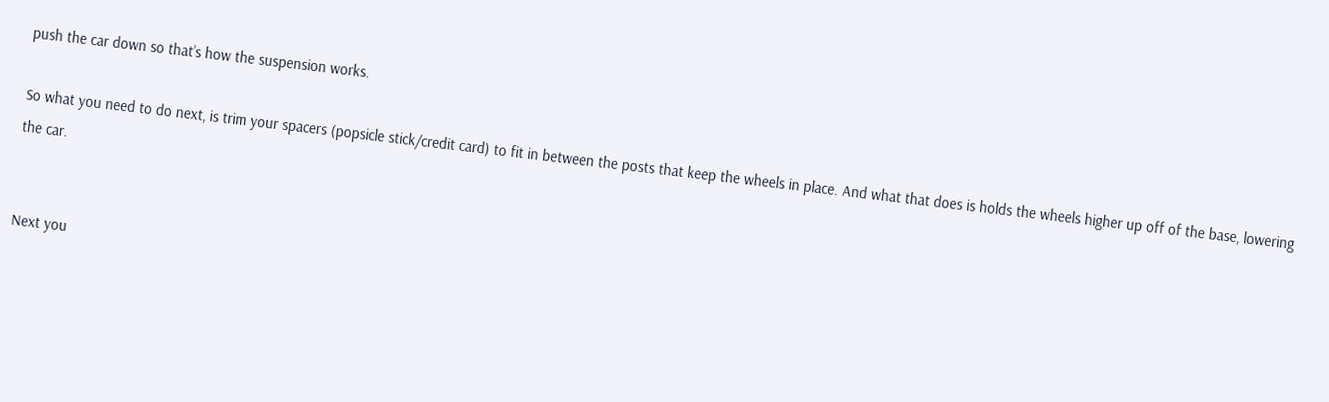push the car down so that’s how the suspension works.

So what you need to do next, is trim your spacers (popsicle stick/credit card) to fit in between the posts that keep the wheels in place. And what that does is holds the wheels higher up off of the base, lowering the car.


Next you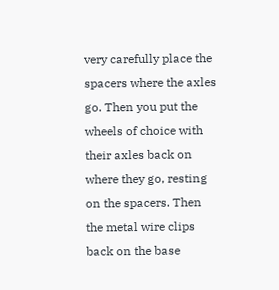very carefully place the spacers where the axles go. Then you put the wheels of choice with their axles back on where they go, resting on the spacers. Then the metal wire clips back on the base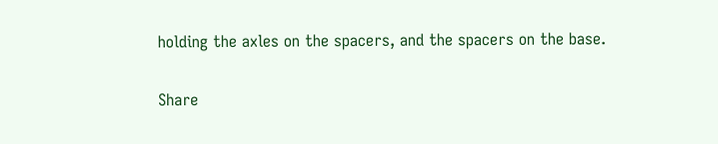holding the axles on the spacers, and the spacers on the base.

Share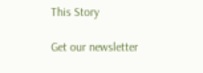This Story

Get our newsletter